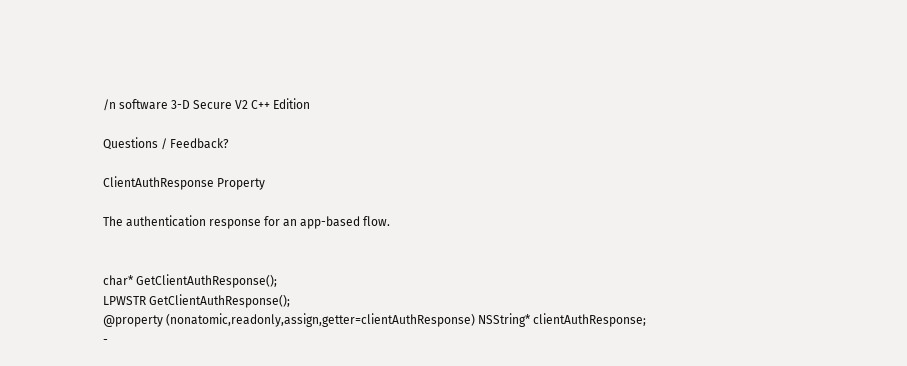/n software 3-D Secure V2 C++ Edition

Questions / Feedback?

ClientAuthResponse Property

The authentication response for an app-based flow.


char* GetClientAuthResponse();
LPWSTR GetClientAuthResponse();
@property (nonatomic,readonly,assign,getter=clientAuthResponse) NSString* clientAuthResponse;
-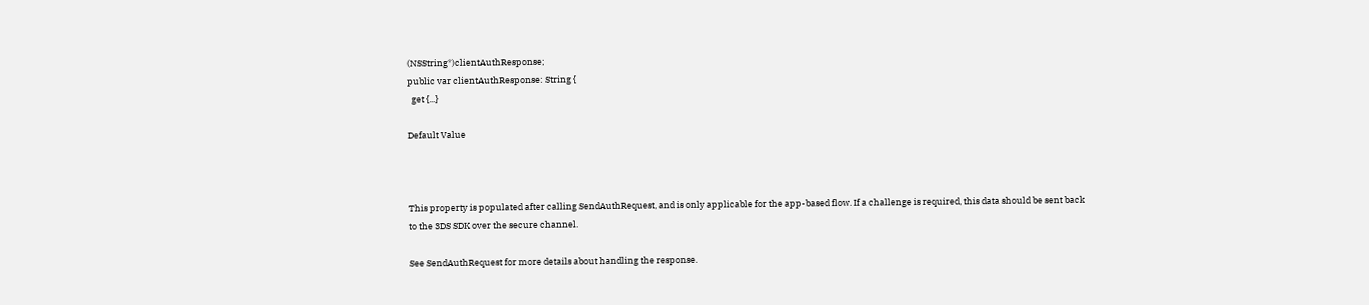(NSString*)clientAuthResponse;
public var clientAuthResponse: String {
  get {...}

Default Value



This property is populated after calling SendAuthRequest, and is only applicable for the app-based flow. If a challenge is required, this data should be sent back to the 3DS SDK over the secure channel.

See SendAuthRequest for more details about handling the response.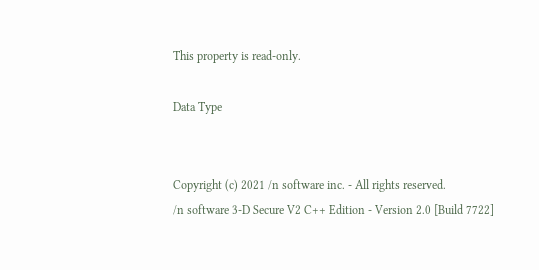This property is read-only.

Data Type


Copyright (c) 2021 /n software inc. - All rights reserved.
/n software 3-D Secure V2 C++ Edition - Version 2.0 [Build 7722]